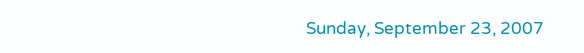Sunday, September 23, 2007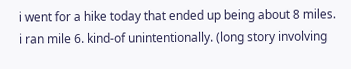i went for a hike today that ended up being about 8 miles.
i ran mile 6. kind-of unintentionally. (long story involving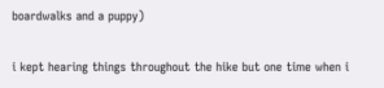boardwalks and a puppy)

i kept hearing things throughout the hike but one time when i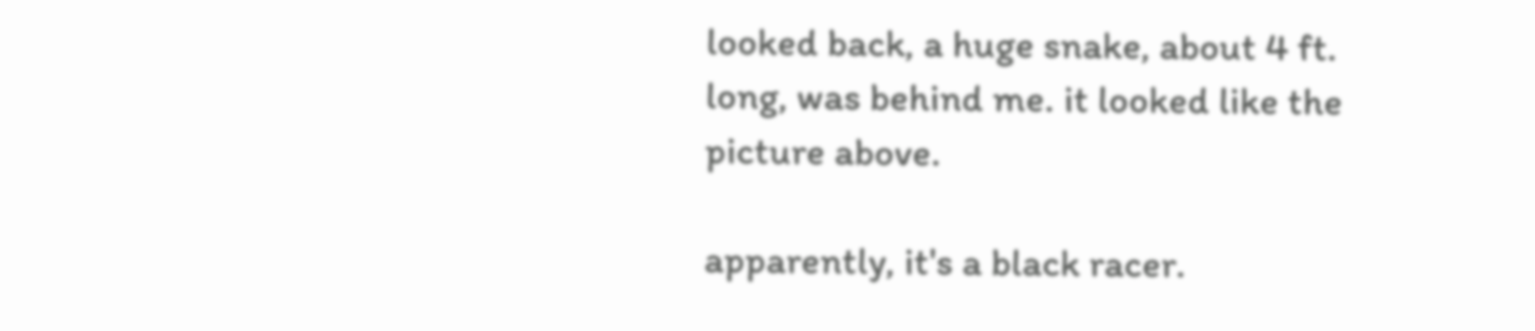looked back, a huge snake, about 4 ft. long, was behind me. it looked like the picture above.

apparently, it's a black racer.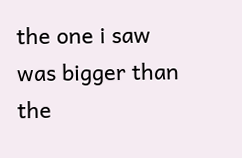the one i saw was bigger than the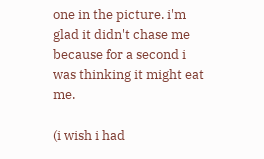one in the picture. i'm glad it didn't chase me because for a second i was thinking it might eat me.

(i wish i had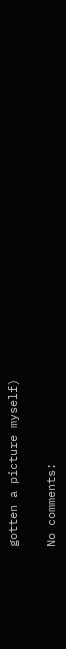gotten a picture myself)

No comments: